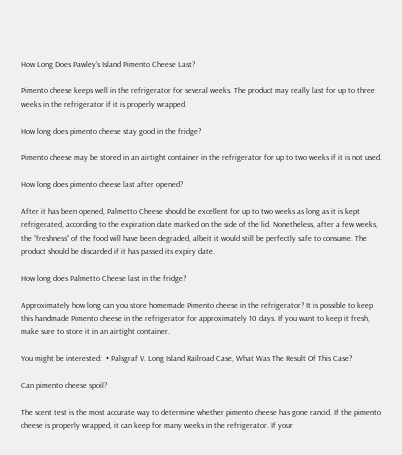How Long Does Pawley’s Island Pimento Cheese Last?

Pimento cheese keeps well in the refrigerator for several weeks. The product may really last for up to three weeks in the refrigerator if it is properly wrapped.

How long does pimento cheese stay good in the fridge?

Pimento cheese may be stored in an airtight container in the refrigerator for up to two weeks if it is not used.

How long does pimento cheese last after opened?

After it has been opened, Palmetto Cheese should be excellent for up to two weeks as long as it is kept refrigerated, according to the expiration date marked on the side of the lid. Nonetheless, after a few weeks, the “freshness” of the food will have been degraded, albeit it would still be perfectly safe to consume. The product should be discarded if it has passed its expiry date.

How long does Palmetto Cheese last in the fridge?

Approximately how long can you store homemade Pimento cheese in the refrigerator? It is possible to keep this handmade Pimento cheese in the refrigerator for approximately 10 days. If you want to keep it fresh, make sure to store it in an airtight container.

You might be interested:  • Palsgraf V. Long Island Railroad Case, What Was The Result Of This Case?

Can pimento cheese spoil?

The scent test is the most accurate way to determine whether pimento cheese has gone rancid. If the pimento cheese is properly wrapped, it can keep for many weeks in the refrigerator. If your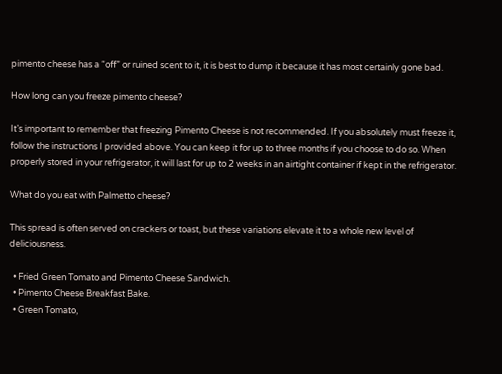pimento cheese has a “off” or ruined scent to it, it is best to dump it because it has most certainly gone bad.

How long can you freeze pimento cheese?

It’s important to remember that freezing Pimento Cheese is not recommended. If you absolutely must freeze it, follow the instructions I provided above. You can keep it for up to three months if you choose to do so. When properly stored in your refrigerator, it will last for up to 2 weeks in an airtight container if kept in the refrigerator.

What do you eat with Palmetto cheese?

This spread is often served on crackers or toast, but these variations elevate it to a whole new level of deliciousness.

  • Fried Green Tomato and Pimento Cheese Sandwich.
  • Pimento Cheese Breakfast Bake.
  • Green Tomato,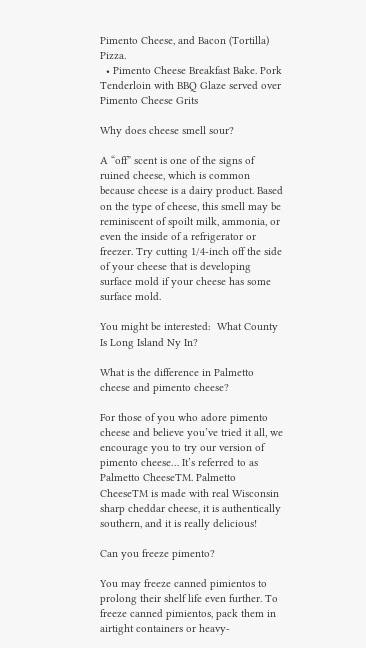Pimento Cheese, and Bacon (Tortilla) Pizza.
  • Pimento Cheese Breakfast Bake. Pork Tenderloin with BBQ Glaze served over Pimento Cheese Grits

Why does cheese smell sour?

A “off” scent is one of the signs of ruined cheese, which is common because cheese is a dairy product. Based on the type of cheese, this smell may be reminiscent of spoilt milk, ammonia, or even the inside of a refrigerator or freezer. Try cutting 1/4-inch off the side of your cheese that is developing surface mold if your cheese has some surface mold.

You might be interested:  What County Is Long Island Ny In?

What is the difference in Palmetto cheese and pimento cheese?

For those of you who adore pimento cheese and believe you’ve tried it all, we encourage you to try our version of pimento cheese… It’s referred to as Palmetto CheeseTM. Palmetto CheeseTM is made with real Wisconsin sharp cheddar cheese, it is authentically southern, and it is really delicious!

Can you freeze pimento?

You may freeze canned pimientos to prolong their shelf life even further. To freeze canned pimientos, pack them in airtight containers or heavy-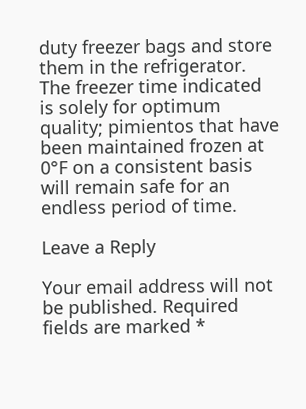duty freezer bags and store them in the refrigerator. The freezer time indicated is solely for optimum quality; pimientos that have been maintained frozen at 0°F on a consistent basis will remain safe for an endless period of time.

Leave a Reply

Your email address will not be published. Required fields are marked *